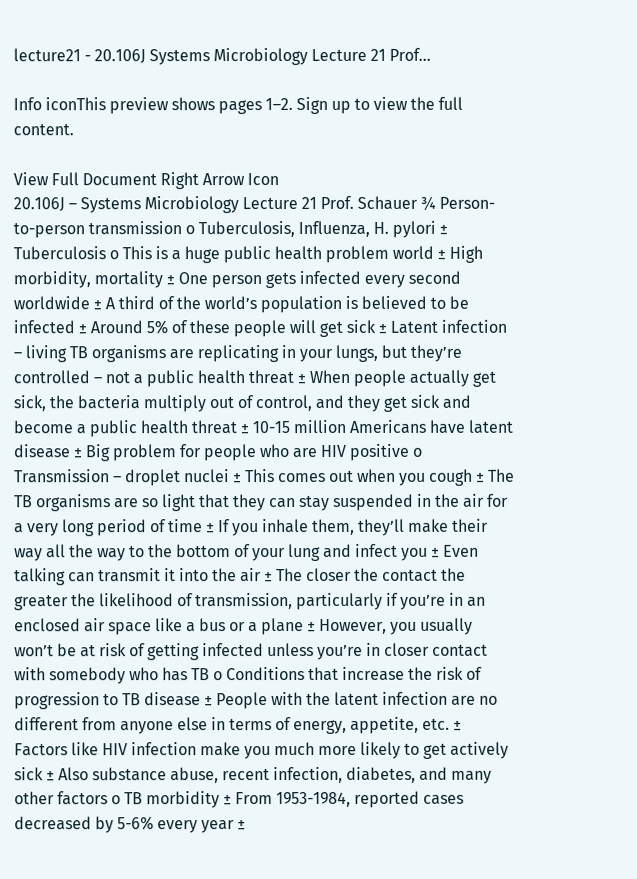lecture21 - 20.106J Systems Microbiology Lecture 21 Prof...

Info iconThis preview shows pages 1–2. Sign up to view the full content.

View Full Document Right Arrow Icon
20.106J – Systems Microbiology Lecture 21 Prof. Schauer ¾ Person-to-person transmission o Tuberculosis, Influenza, H. pylori ± Tuberculosis o This is a huge public health problem world ± High morbidity, mortality ± One person gets infected every second worldwide ± A third of the world’s population is believed to be infected ± Around 5% of these people will get sick ± Latent infection – living TB organisms are replicating in your lungs, but they’re controlled – not a public health threat ± When people actually get sick, the bacteria multiply out of control, and they get sick and become a public health threat ± 10-15 million Americans have latent disease ± Big problem for people who are HIV positive o Transmission – droplet nuclei ± This comes out when you cough ± The TB organisms are so light that they can stay suspended in the air for a very long period of time ± If you inhale them, they’ll make their way all the way to the bottom of your lung and infect you ± Even talking can transmit it into the air ± The closer the contact the greater the likelihood of transmission, particularly if you’re in an enclosed air space like a bus or a plane ± However, you usually won’t be at risk of getting infected unless you’re in closer contact with somebody who has TB o Conditions that increase the risk of progression to TB disease ± People with the latent infection are no different from anyone else in terms of energy, appetite, etc. ± Factors like HIV infection make you much more likely to get actively sick ± Also substance abuse, recent infection, diabetes, and many other factors o TB morbidity ± From 1953-1984, reported cases decreased by 5-6% every year ±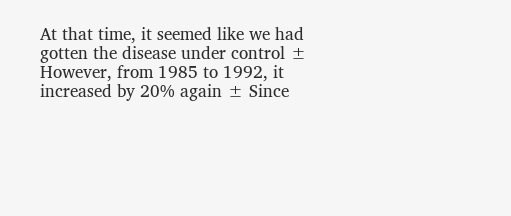At that time, it seemed like we had gotten the disease under control ± However, from 1985 to 1992, it increased by 20% again ± Since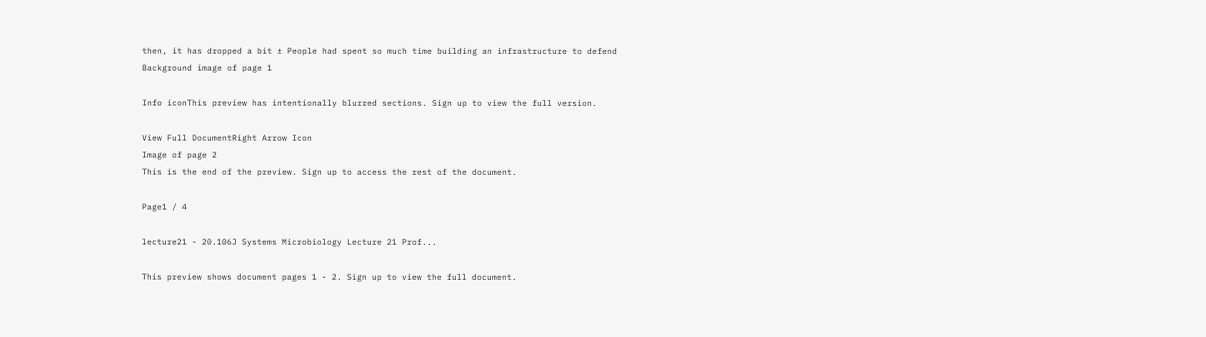then, it has dropped a bit ± People had spent so much time building an infrastructure to defend
Background image of page 1

Info iconThis preview has intentionally blurred sections. Sign up to view the full version.

View Full DocumentRight Arrow Icon
Image of page 2
This is the end of the preview. Sign up to access the rest of the document.

Page1 / 4

lecture21 - 20.106J Systems Microbiology Lecture 21 Prof...

This preview shows document pages 1 - 2. Sign up to view the full document.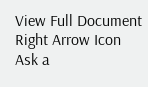View Full Document Right Arrow Icon
Ask a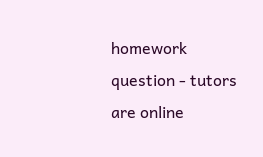homework question - tutors are online